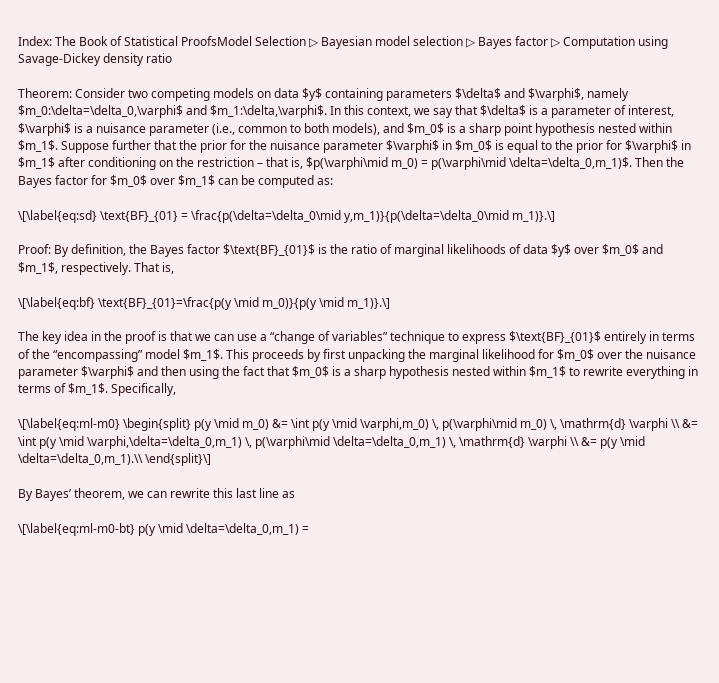Index: The Book of Statistical ProofsModel Selection ▷ Bayesian model selection ▷ Bayes factor ▷ Computation using Savage-Dickey density ratio

Theorem: Consider two competing models on data $y$ containing parameters $\delta$ and $\varphi$, namely $m_0:\delta=\delta_0,\varphi$ and $m_1:\delta,\varphi$. In this context, we say that $\delta$ is a parameter of interest, $\varphi$ is a nuisance parameter (i.e., common to both models), and $m_0$ is a sharp point hypothesis nested within $m_1$. Suppose further that the prior for the nuisance parameter $\varphi$ in $m_0$ is equal to the prior for $\varphi$ in $m_1$ after conditioning on the restriction – that is, $p(\varphi\mid m_0) = p(\varphi\mid \delta=\delta_0,m_1)$. Then the Bayes factor for $m_0$ over $m_1$ can be computed as:

\[\label{eq:sd} \text{BF}_{01} = \frac{p(\delta=\delta_0\mid y,m_1)}{p(\delta=\delta_0\mid m_1)}.\]

Proof: By definition, the Bayes factor $\text{BF}_{01}$ is the ratio of marginal likelihoods of data $y$ over $m_0$ and $m_1$, respectively. That is,

\[\label{eq:bf} \text{BF}_{01}=\frac{p(y \mid m_0)}{p(y \mid m_1)}.\]

The key idea in the proof is that we can use a “change of variables” technique to express $\text{BF}_{01}$ entirely in terms of the “encompassing” model $m_1$. This proceeds by first unpacking the marginal likelihood for $m_0$ over the nuisance parameter $\varphi$ and then using the fact that $m_0$ is a sharp hypothesis nested within $m_1$ to rewrite everything in terms of $m_1$. Specifically,

\[\label{eq:ml-m0} \begin{split} p(y \mid m_0) &= \int p(y \mid \varphi,m_0) \, p(\varphi\mid m_0) \, \mathrm{d} \varphi \\ &= \int p(y \mid \varphi,\delta=\delta_0,m_1) \, p(\varphi\mid \delta=\delta_0,m_1) \, \mathrm{d} \varphi \\ &= p(y \mid \delta=\delta_0,m_1).\\ \end{split}\]

By Bayes’ theorem, we can rewrite this last line as

\[\label{eq:ml-m0-bt} p(y \mid \delta=\delta_0,m_1) =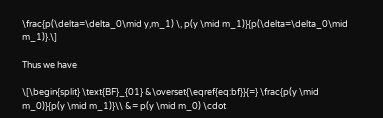\frac{p(\delta=\delta_0\mid y,m_1) \, p(y \mid m_1)}{p(\delta=\delta_0\mid m_1)}.\]

Thus we have

\[\begin{split} \text{BF}_{01} &\overset{\eqref{eq:bf}}{=} \frac{p(y \mid m_0)}{p(y \mid m_1)}\\ &= p(y \mid m_0) \cdot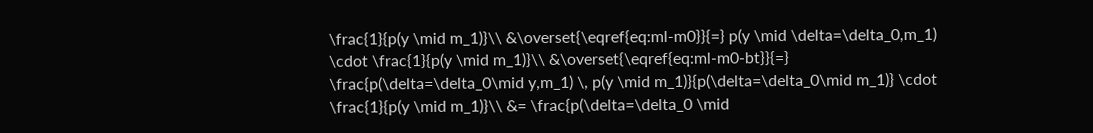\frac{1}{p(y \mid m_1)}\\ &\overset{\eqref{eq:ml-m0}}{=} p(y \mid \delta=\delta_0,m_1) \cdot \frac{1}{p(y \mid m_1)}\\ &\overset{\eqref{eq:ml-m0-bt}}{=} \frac{p(\delta=\delta_0\mid y,m_1) \, p(y \mid m_1)}{p(\delta=\delta_0\mid m_1)} \cdot \frac{1}{p(y \mid m_1)}\\ &= \frac{p(\delta=\delta_0 \mid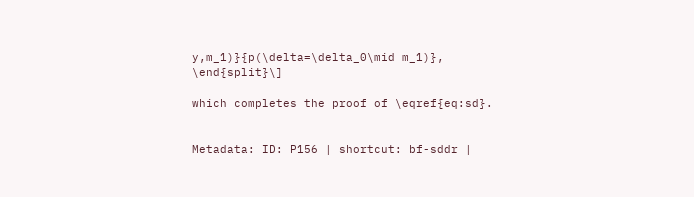y,m_1)}{p(\delta=\delta_0\mid m_1)}, \end{split}\]

which completes the proof of \eqref{eq:sd}.


Metadata: ID: P156 | shortcut: bf-sddr |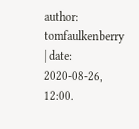author: tomfaulkenberry | date: 2020-08-26, 12:00.